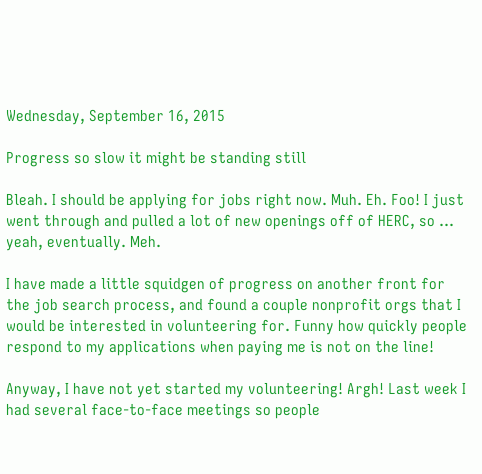Wednesday, September 16, 2015

Progress so slow it might be standing still

Bleah. I should be applying for jobs right now. Muh. Eh. Foo! I just went through and pulled a lot of new openings off of HERC, so ... yeah, eventually. Meh.

I have made a little squidgen of progress on another front for the job search process, and found a couple nonprofit orgs that I would be interested in volunteering for. Funny how quickly people respond to my applications when paying me is not on the line!

Anyway, I have not yet started my volunteering! Argh! Last week I had several face-to-face meetings so people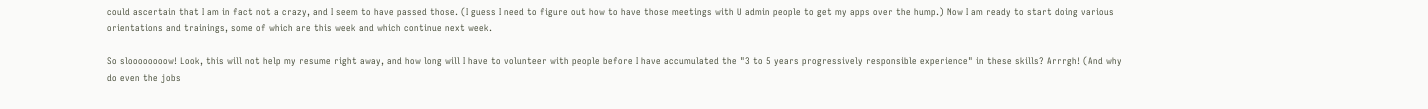could ascertain that I am in fact not a crazy, and I seem to have passed those. (I guess I need to figure out how to have those meetings with U admin people to get my apps over the hump.) Now I am ready to start doing various orientations and trainings, some of which are this week and which continue next week.

So sloooooooow! Look, this will not help my resume right away, and how long will I have to volunteer with people before I have accumulated the "3 to 5 years progressively responsible experience" in these skills? Arrrgh! (And why do even the jobs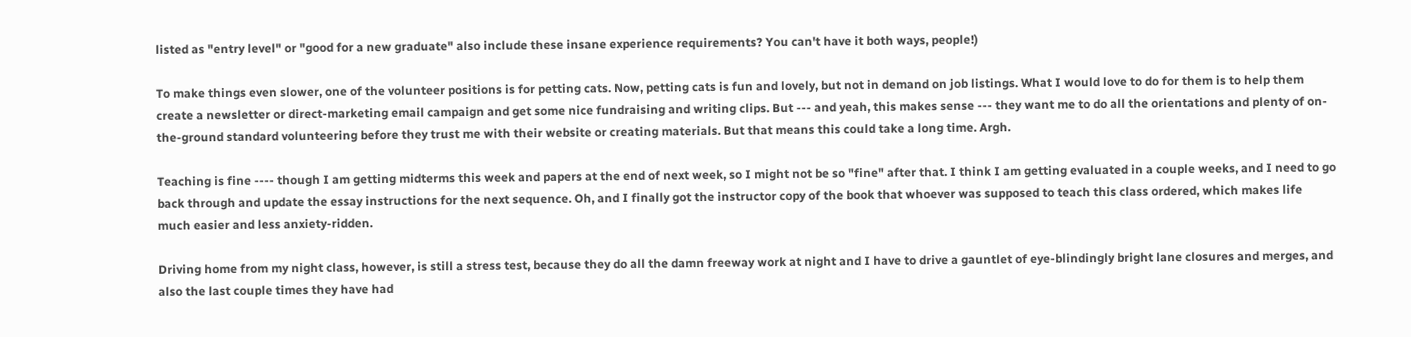listed as "entry level" or "good for a new graduate" also include these insane experience requirements? You can't have it both ways, people!)

To make things even slower, one of the volunteer positions is for petting cats. Now, petting cats is fun and lovely, but not in demand on job listings. What I would love to do for them is to help them create a newsletter or direct-marketing email campaign and get some nice fundraising and writing clips. But --- and yeah, this makes sense --- they want me to do all the orientations and plenty of on-the-ground standard volunteering before they trust me with their website or creating materials. But that means this could take a long time. Argh.

Teaching is fine ---- though I am getting midterms this week and papers at the end of next week, so I might not be so "fine" after that. I think I am getting evaluated in a couple weeks, and I need to go back through and update the essay instructions for the next sequence. Oh, and I finally got the instructor copy of the book that whoever was supposed to teach this class ordered, which makes life much easier and less anxiety-ridden.

Driving home from my night class, however, is still a stress test, because they do all the damn freeway work at night and I have to drive a gauntlet of eye-blindingly bright lane closures and merges, and also the last couple times they have had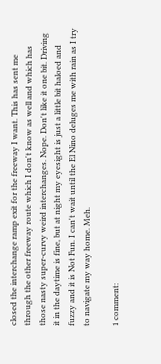closed the interchange ramp exit for the freeway I want. This has sent me through the other freeway route which I don't know as well and which has those nasty super-curvy weird interchanges. Nope. Don't like it one bit. Driving it in the daytime is fine, but at night my eyesight is just a little bit haloed and fuzzy and it is Not Fun. I can't wait until the El Nino deluges me with rain as I try to navigate my way home. Meh.

1 comment: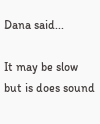Dana said...

It may be slow but is does sound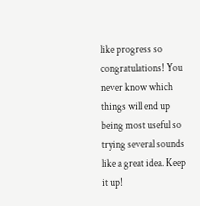like progress so congratulations! You never know which things will end up being most useful so trying several sounds like a great idea. Keep it up!